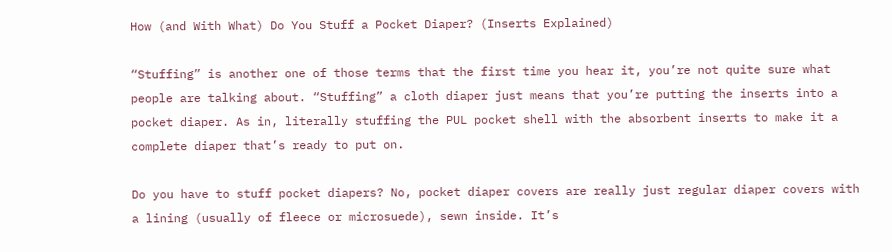How (and With What) Do You Stuff a Pocket Diaper? (Inserts Explained)

“Stuffing” is another one of those terms that the first time you hear it, you’re not quite sure what people are talking about. “Stuffing” a cloth diaper just means that you’re putting the inserts into a pocket diaper. As in, literally stuffing the PUL pocket shell with the absorbent inserts to make it a complete diaper that’s ready to put on.

Do you have to stuff pocket diapers? No, pocket diaper covers are really just regular diaper covers with a lining (usually of fleece or microsuede), sewn inside. It’s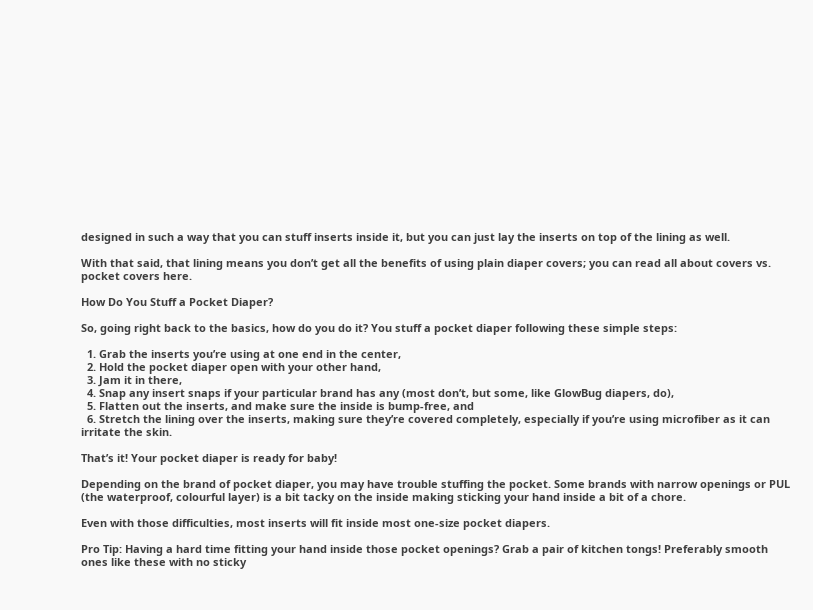designed in such a way that you can stuff inserts inside it, but you can just lay the inserts on top of the lining as well.

With that said, that lining means you don’t get all the benefits of using plain diaper covers; you can read all about covers vs. pocket covers here.

How Do You Stuff a Pocket Diaper?

So, going right back to the basics, how do you do it? You stuff a pocket diaper following these simple steps:

  1. Grab the inserts you’re using at one end in the center,
  2. Hold the pocket diaper open with your other hand,
  3. Jam it in there,
  4. Snap any insert snaps if your particular brand has any (most don’t, but some, like GlowBug diapers, do),
  5. Flatten out the inserts, and make sure the inside is bump-free, and
  6. Stretch the lining over the inserts, making sure they’re covered completely, especially if you’re using microfiber as it can irritate the skin.

That’s it! Your pocket diaper is ready for baby!

Depending on the brand of pocket diaper, you may have trouble stuffing the pocket. Some brands with narrow openings or PUL (the waterproof, colourful layer) is a bit tacky on the inside making sticking your hand inside a bit of a chore.

Even with those difficulties, most inserts will fit inside most one-size pocket diapers.

Pro Tip: Having a hard time fitting your hand inside those pocket openings? Grab a pair of kitchen tongs! Preferably smooth ones like these with no sticky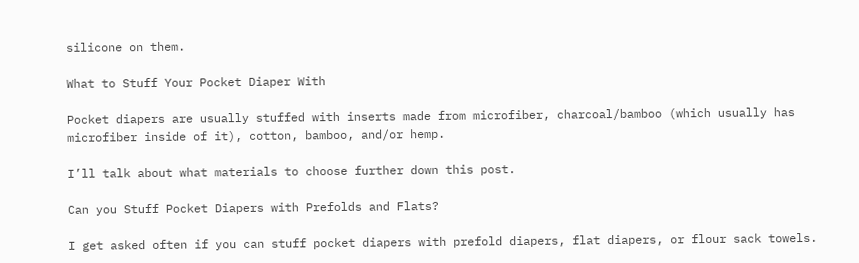silicone on them.

What to Stuff Your Pocket Diaper With

Pocket diapers are usually stuffed with inserts made from microfiber, charcoal/bamboo (which usually has microfiber inside of it), cotton, bamboo, and/or hemp.

I’ll talk about what materials to choose further down this post.

Can you Stuff Pocket Diapers with Prefolds and Flats?

I get asked often if you can stuff pocket diapers with prefold diapers, flat diapers, or flour sack towels.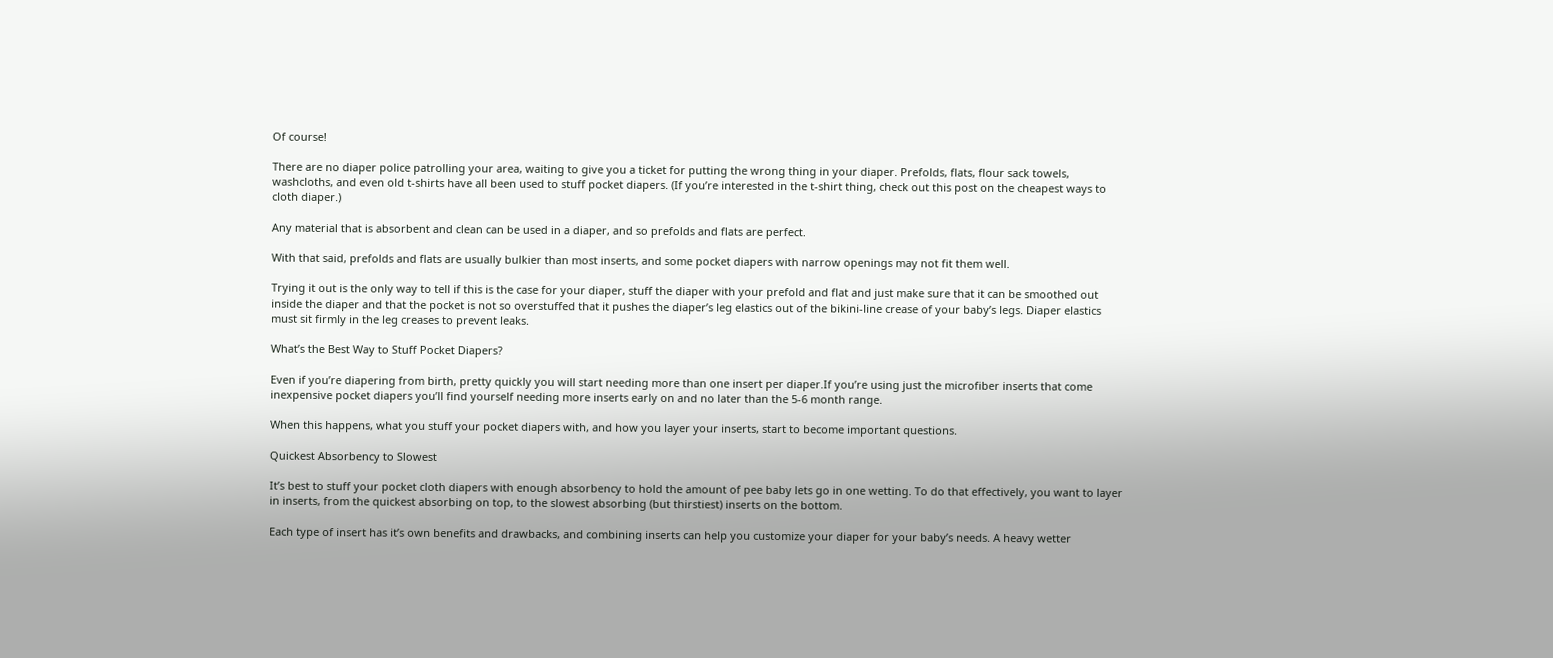Of course!

There are no diaper police patrolling your area, waiting to give you a ticket for putting the wrong thing in your diaper. Prefolds, flats, flour sack towels, washcloths, and even old t-shirts have all been used to stuff pocket diapers. (If you’re interested in the t-shirt thing, check out this post on the cheapest ways to cloth diaper.)

Any material that is absorbent and clean can be used in a diaper, and so prefolds and flats are perfect.

With that said, prefolds and flats are usually bulkier than most inserts, and some pocket diapers with narrow openings may not fit them well.

Trying it out is the only way to tell if this is the case for your diaper, stuff the diaper with your prefold and flat and just make sure that it can be smoothed out inside the diaper and that the pocket is not so overstuffed that it pushes the diaper’s leg elastics out of the bikini-line crease of your baby’s legs. Diaper elastics must sit firmly in the leg creases to prevent leaks.

What’s the Best Way to Stuff Pocket Diapers?

Even if you’re diapering from birth, pretty quickly you will start needing more than one insert per diaper.If you’re using just the microfiber inserts that come inexpensive pocket diapers you’ll find yourself needing more inserts early on and no later than the 5-6 month range.

When this happens, what you stuff your pocket diapers with, and how you layer your inserts, start to become important questions.

Quickest Absorbency to Slowest

It’s best to stuff your pocket cloth diapers with enough absorbency to hold the amount of pee baby lets go in one wetting. To do that effectively, you want to layer in inserts, from the quickest absorbing on top, to the slowest absorbing (but thirstiest) inserts on the bottom.

Each type of insert has it’s own benefits and drawbacks, and combining inserts can help you customize your diaper for your baby’s needs. A heavy wetter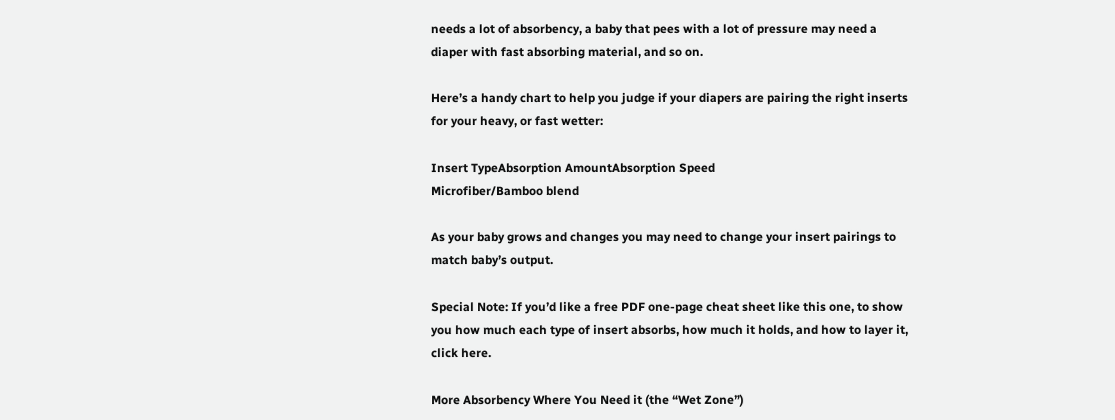needs a lot of absorbency, a baby that pees with a lot of pressure may need a diaper with fast absorbing material, and so on.

Here’s a handy chart to help you judge if your diapers are pairing the right inserts for your heavy, or fast wetter:

Insert TypeAbsorption AmountAbsorption Speed
Microfiber/Bamboo blend

As your baby grows and changes you may need to change your insert pairings to match baby’s output.

Special Note: If you’d like a free PDF one-page cheat sheet like this one, to show you how much each type of insert absorbs, how much it holds, and how to layer it, click here.

More Absorbency Where You Need it (the “Wet Zone”)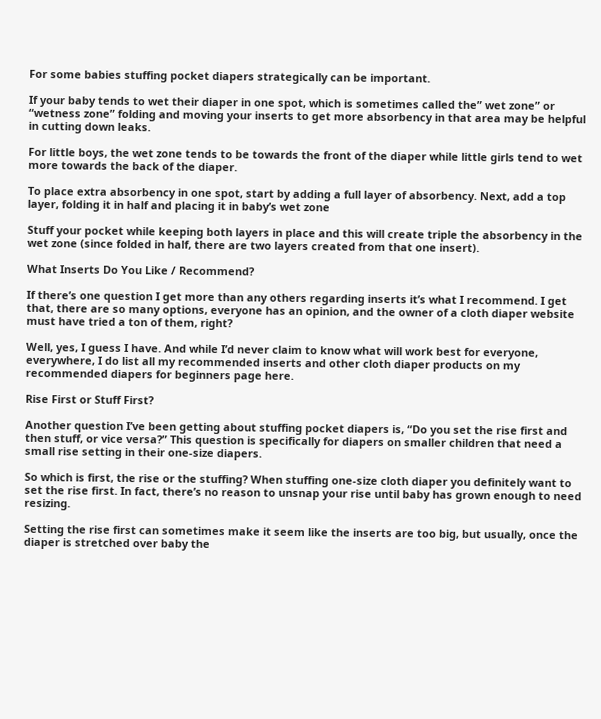For some babies stuffing pocket diapers strategically can be important.

If your baby tends to wet their diaper in one spot, which is sometimes called the” wet zone” or “wetness zone” folding and moving your inserts to get more absorbency in that area may be helpful in cutting down leaks.

For little boys, the wet zone tends to be towards the front of the diaper while little girls tend to wet more towards the back of the diaper.

To place extra absorbency in one spot, start by adding a full layer of absorbency. Next, add a top layer, folding it in half and placing it in baby’s wet zone

Stuff your pocket while keeping both layers in place and this will create triple the absorbency in the wet zone (since folded in half, there are two layers created from that one insert).

What Inserts Do You Like / Recommend?

If there’s one question I get more than any others regarding inserts it’s what I recommend. I get that, there are so many options, everyone has an opinion, and the owner of a cloth diaper website must have tried a ton of them, right?

Well, yes, I guess I have. And while I’d never claim to know what will work best for everyone, everywhere, I do list all my recommended inserts and other cloth diaper products on my recommended diapers for beginners page here.

Rise First or Stuff First?

Another question I’ve been getting about stuffing pocket diapers is, “Do you set the rise first and then stuff, or vice versa?” This question is specifically for diapers on smaller children that need a small rise setting in their one-size diapers.

So which is first, the rise or the stuffing? When stuffing one-size cloth diaper you definitely want to set the rise first. In fact, there’s no reason to unsnap your rise until baby has grown enough to need resizing.

Setting the rise first can sometimes make it seem like the inserts are too big, but usually, once the diaper is stretched over baby the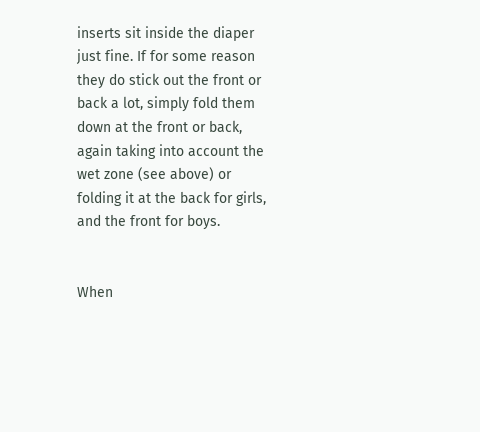inserts sit inside the diaper just fine. If for some reason they do stick out the front or back a lot, simply fold them down at the front or back, again taking into account the wet zone (see above) or folding it at the back for girls, and the front for boys.


When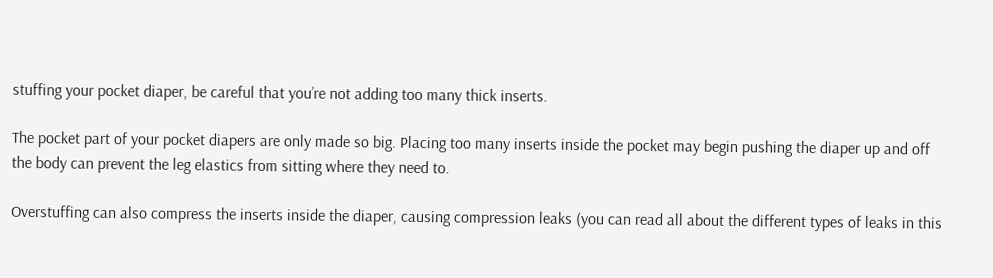stuffing your pocket diaper, be careful that you’re not adding too many thick inserts.

The pocket part of your pocket diapers are only made so big. Placing too many inserts inside the pocket may begin pushing the diaper up and off the body can prevent the leg elastics from sitting where they need to.

Overstuffing can also compress the inserts inside the diaper, causing compression leaks (you can read all about the different types of leaks in this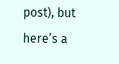post), but here’s a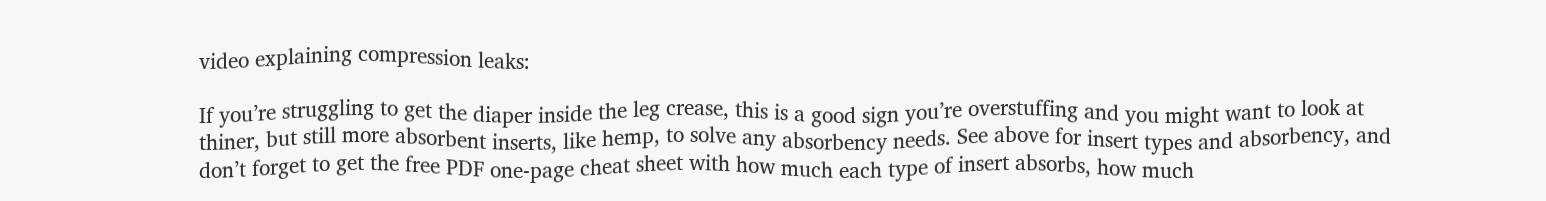video explaining compression leaks:

If you’re struggling to get the diaper inside the leg crease, this is a good sign you’re overstuffing and you might want to look at thiner, but still more absorbent inserts, like hemp, to solve any absorbency needs. See above for insert types and absorbency, and don’t forget to get the free PDF one-page cheat sheet with how much each type of insert absorbs, how much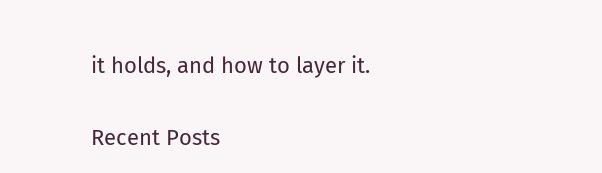it holds, and how to layer it.

Recent Posts